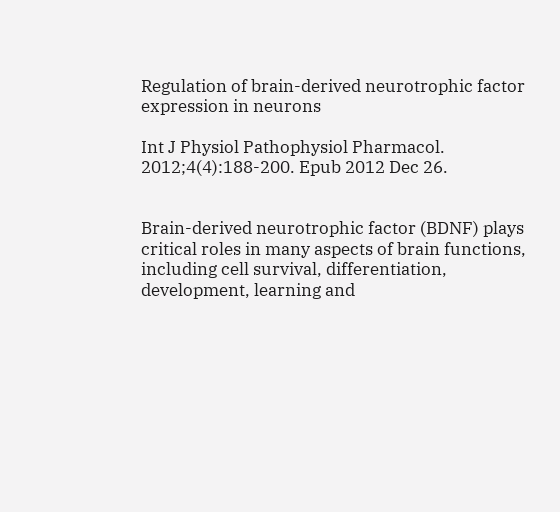Regulation of brain-derived neurotrophic factor expression in neurons

Int J Physiol Pathophysiol Pharmacol. 2012;4(4):188-200. Epub 2012 Dec 26.


Brain-derived neurotrophic factor (BDNF) plays critical roles in many aspects of brain functions, including cell survival, differentiation, development, learning and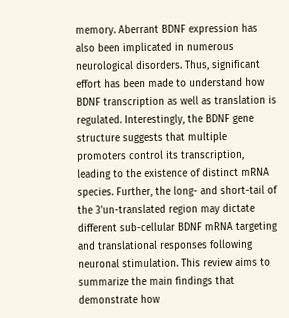memory. Aberrant BDNF expression has also been implicated in numerous neurological disorders. Thus, significant effort has been made to understand how BDNF transcription as well as translation is regulated. Interestingly, the BDNF gene structure suggests that multiple promoters control its transcription, leading to the existence of distinct mRNA species. Further, the long- and short-tail of the 3'un-translated region may dictate different sub-cellular BDNF mRNA targeting and translational responses following neuronal stimulation. This review aims to summarize the main findings that demonstrate how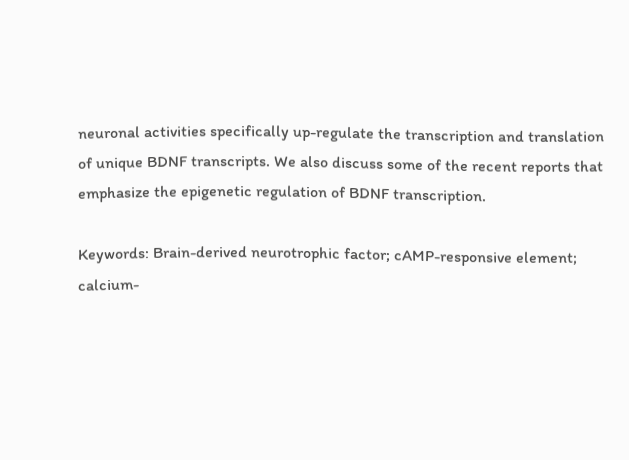neuronal activities specifically up-regulate the transcription and translation of unique BDNF transcripts. We also discuss some of the recent reports that emphasize the epigenetic regulation of BDNF transcription.

Keywords: Brain-derived neurotrophic factor; cAMP-responsive element; calcium-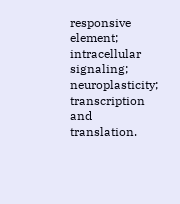responsive element; intracellular signaling; neuroplasticity; transcription and translation.